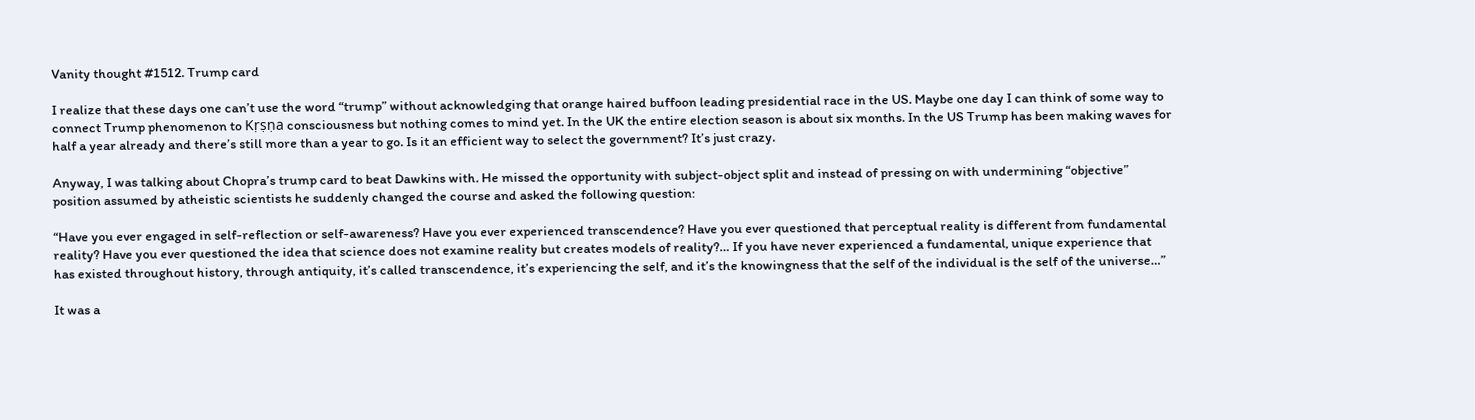Vanity thought #1512. Trump card

I realize that these days one can’t use the word “trump” without acknowledging that orange haired buffoon leading presidential race in the US. Maybe one day I can think of some way to connect Trump phenomenon to Kṛṣṇa consciousness but nothing comes to mind yet. In the UK the entire election season is about six months. In the US Trump has been making waves for half a year already and there’s still more than a year to go. Is it an efficient way to select the government? It’s just crazy.

Anyway, I was talking about Chopra’s trump card to beat Dawkins with. He missed the opportunity with subject-object split and instead of pressing on with undermining “objective” position assumed by atheistic scientists he suddenly changed the course and asked the following question:

“Have you ever engaged in self-reflection or self-awareness? Have you ever experienced transcendence? Have you ever questioned that perceptual reality is different from fundamental reality? Have you ever questioned the idea that science does not examine reality but creates models of reality?… If you have never experienced a fundamental, unique experience that has existed throughout history, through antiquity, it’s called transcendence, it’s experiencing the self, and it’s the knowingness that the self of the individual is the self of the universe…”

It was a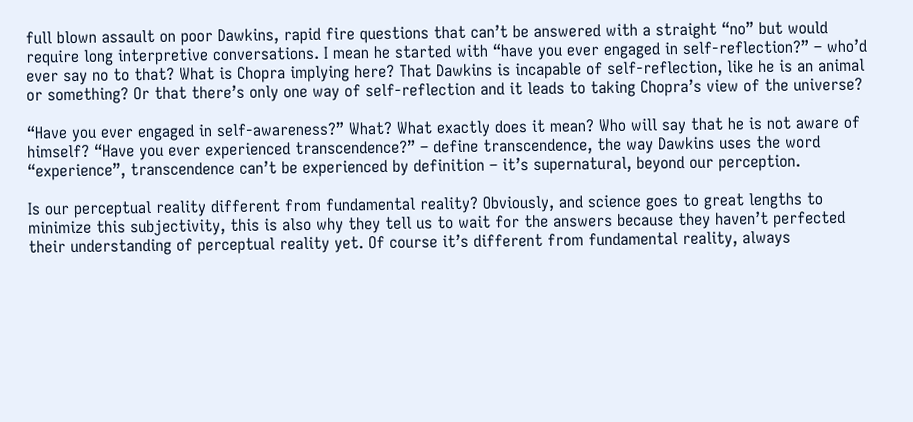full blown assault on poor Dawkins, rapid fire questions that can’t be answered with a straight “no” but would require long interpretive conversations. I mean he started with “have you ever engaged in self-reflection?” – who’d ever say no to that? What is Chopra implying here? That Dawkins is incapable of self-reflection, like he is an animal or something? Or that there’s only one way of self-reflection and it leads to taking Chopra’s view of the universe?

“Have you ever engaged in self-awareness?” What? What exactly does it mean? Who will say that he is not aware of himself? “Have you ever experienced transcendence?” – define transcendence, the way Dawkins uses the word “experience”, transcendence can’t be experienced by definition – it’s supernatural, beyond our perception.

Is our perceptual reality different from fundamental reality? Obviously, and science goes to great lengths to minimize this subjectivity, this is also why they tell us to wait for the answers because they haven’t perfected their understanding of perceptual reality yet. Of course it’s different from fundamental reality, always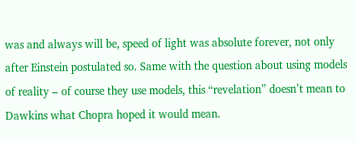was and always will be, speed of light was absolute forever, not only after Einstein postulated so. Same with the question about using models of reality – of course they use models, this “revelation” doesn’t mean to Dawkins what Chopra hoped it would mean.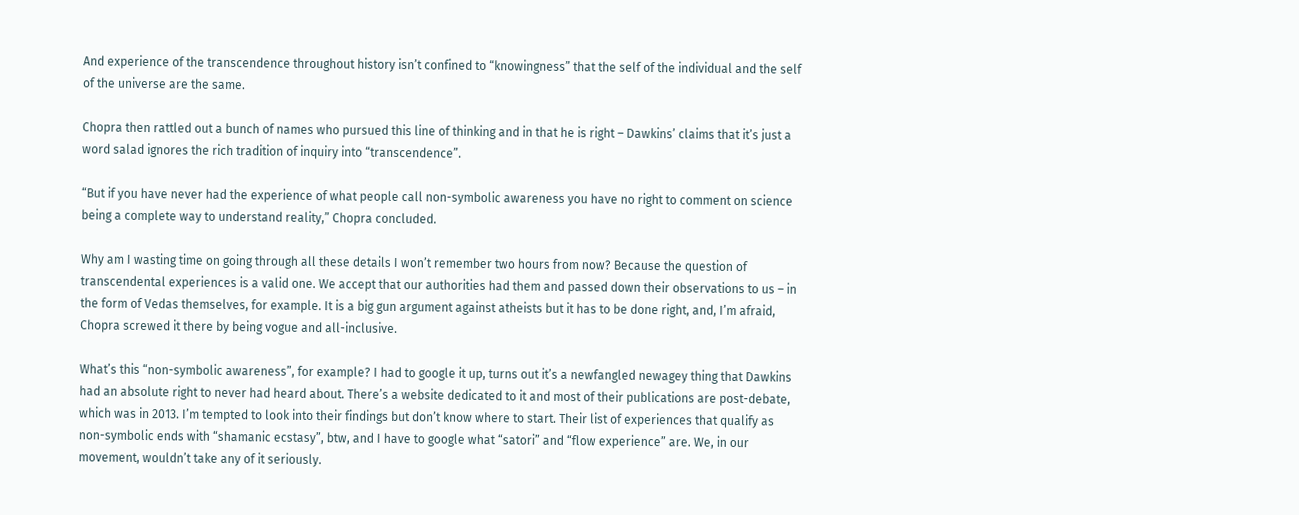And experience of the transcendence throughout history isn’t confined to “knowingness” that the self of the individual and the self of the universe are the same.

Chopra then rattled out a bunch of names who pursued this line of thinking and in that he is right – Dawkins’ claims that it’s just a word salad ignores the rich tradition of inquiry into “transcendence”.

“But if you have never had the experience of what people call non-symbolic awareness you have no right to comment on science being a complete way to understand reality,” Chopra concluded.

Why am I wasting time on going through all these details I won’t remember two hours from now? Because the question of transcendental experiences is a valid one. We accept that our authorities had them and passed down their observations to us – in the form of Vedas themselves, for example. It is a big gun argument against atheists but it has to be done right, and, I’m afraid, Chopra screwed it there by being vogue and all-inclusive.

What’s this “non-symbolic awareness”, for example? I had to google it up, turns out it’s a newfangled newagey thing that Dawkins had an absolute right to never had heard about. There’s a website dedicated to it and most of their publications are post-debate, which was in 2013. I’m tempted to look into their findings but don’t know where to start. Their list of experiences that qualify as non-symbolic ends with “shamanic ecstasy”, btw, and I have to google what “satori” and “flow experience” are. We, in our movement, wouldn’t take any of it seriously.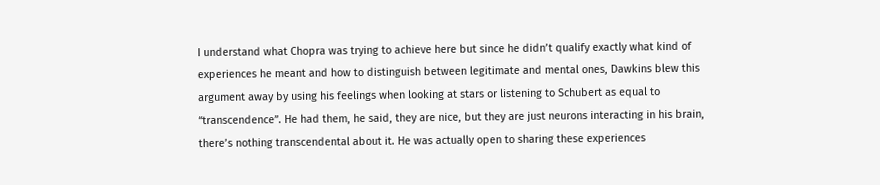I understand what Chopra was trying to achieve here but since he didn’t qualify exactly what kind of experiences he meant and how to distinguish between legitimate and mental ones, Dawkins blew this argument away by using his feelings when looking at stars or listening to Schubert as equal to “transcendence”. He had them, he said, they are nice, but they are just neurons interacting in his brain, there’s nothing transcendental about it. He was actually open to sharing these experiences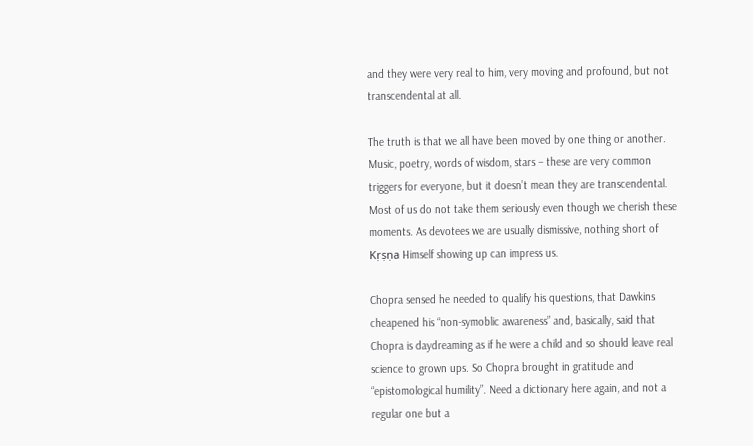and they were very real to him, very moving and profound, but not transcendental at all.

The truth is that we all have been moved by one thing or another. Music, poetry, words of wisdom, stars – these are very common triggers for everyone, but it doesn’t mean they are transcendental. Most of us do not take them seriously even though we cherish these moments. As devotees we are usually dismissive, nothing short of Kṛṣṇa Himself showing up can impress us.

Chopra sensed he needed to qualify his questions, that Dawkins cheapened his “non-symoblic awareness” and, basically, said that Chopra is daydreaming as if he were a child and so should leave real science to grown ups. So Chopra brought in gratitude and “epistomological humility”. Need a dictionary here again, and not a regular one but a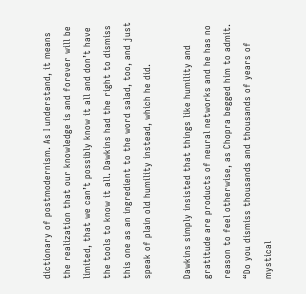dictionary of postmodernism. As I understand, it means the realization that our knowledge is and forever will be limited, that we can’t possibly know it all and don’t have the tools to know it all. Dawkins had the right to dismiss this one as an ingredient to the word salad, too, and just speak of plain old humility instead, which he did.

Dawkins simply insisted that things like humility and gratitude are products of neural networks and he has no reason to feel otherwise, as Chopra begged him to admit. “Do you dismiss thousands and thousands of years of mystical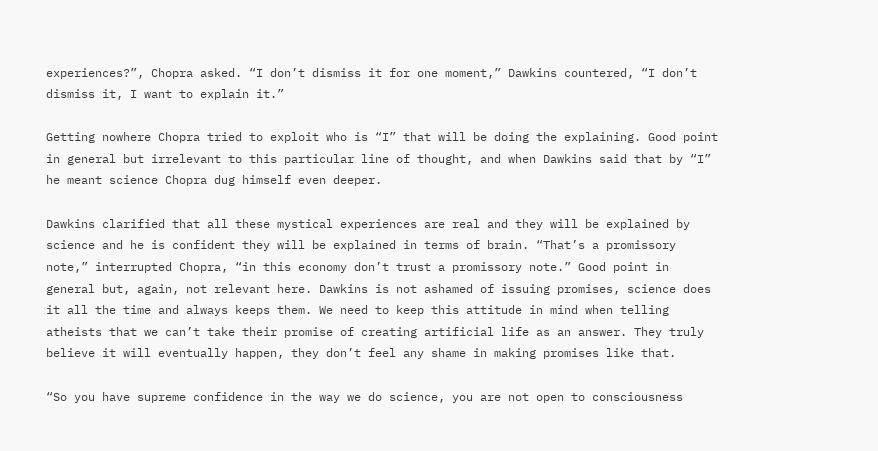experiences?”, Chopra asked. “I don’t dismiss it for one moment,” Dawkins countered, “I don’t dismiss it, I want to explain it.”

Getting nowhere Chopra tried to exploit who is “I” that will be doing the explaining. Good point in general but irrelevant to this particular line of thought, and when Dawkins said that by “I” he meant science Chopra dug himself even deeper.

Dawkins clarified that all these mystical experiences are real and they will be explained by science and he is confident they will be explained in terms of brain. “That’s a promissory note,” interrupted Chopra, “in this economy don’t trust a promissory note.” Good point in general but, again, not relevant here. Dawkins is not ashamed of issuing promises, science does it all the time and always keeps them. We need to keep this attitude in mind when telling atheists that we can’t take their promise of creating artificial life as an answer. They truly believe it will eventually happen, they don’t feel any shame in making promises like that.

“So you have supreme confidence in the way we do science, you are not open to consciousness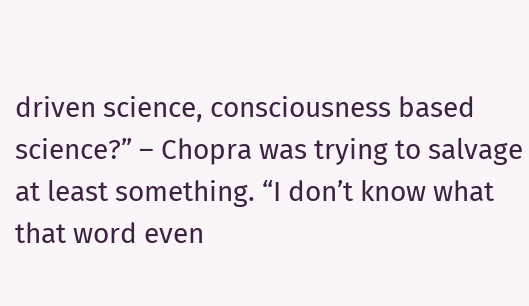driven science, consciousness based science?” – Chopra was trying to salvage at least something. “I don’t know what that word even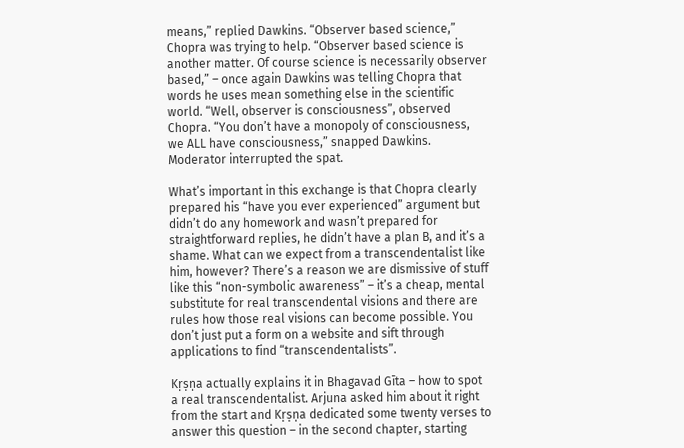means,” replied Dawkins. “Observer based science,” Chopra was trying to help. “Observer based science is another matter. Of course science is necessarily observer based,” – once again Dawkins was telling Chopra that words he uses mean something else in the scientific world. “Well, observer is consciousness”, observed Chopra. “You don’t have a monopoly of consciousness, we ALL have consciousness,” snapped Dawkins. Moderator interrupted the spat.

What’s important in this exchange is that Chopra clearly prepared his “have you ever experienced” argument but didn’t do any homework and wasn’t prepared for straightforward replies, he didn’t have a plan B, and it’s a shame. What can we expect from a transcendentalist like him, however? There’s a reason we are dismissive of stuff like this “non-symbolic awareness” – it’s a cheap, mental substitute for real transcendental visions and there are rules how those real visions can become possible. You don’t just put a form on a website and sift through applications to find “transcendentalists”.

Kṛṣṇa actually explains it in Bhagavad Gīta – how to spot a real transcendentalist. Arjuna asked him about it right from the start and Kṛṣṇa dedicated some twenty verses to answer this question – in the second chapter, starting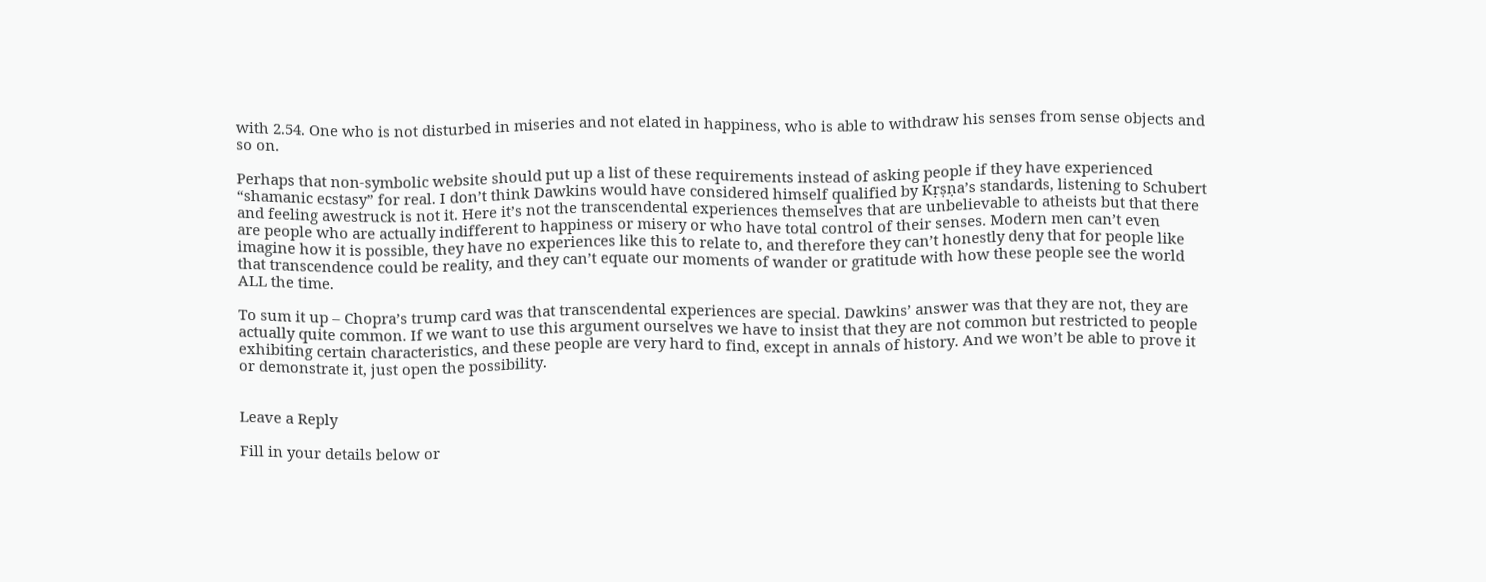with 2.54. One who is not disturbed in miseries and not elated in happiness, who is able to withdraw his senses from sense objects and so on.

Perhaps that non-symbolic website should put up a list of these requirements instead of asking people if they have experienced “shamanic ecstasy” for real. I don’t think Dawkins would have considered himself qualified by Kṛṣṇa’s standards, listening to Schubert and feeling awestruck is not it. Here it’s not the transcendental experiences themselves that are unbelievable to atheists but that there are people who are actually indifferent to happiness or misery or who have total control of their senses. Modern men can’t even imagine how it is possible, they have no experiences like this to relate to, and therefore they can’t honestly deny that for people like that transcendence could be reality, and they can’t equate our moments of wander or gratitude with how these people see the world ALL the time.

To sum it up – Chopra’s trump card was that transcendental experiences are special. Dawkins’ answer was that they are not, they are actually quite common. If we want to use this argument ourselves we have to insist that they are not common but restricted to people exhibiting certain characteristics, and these people are very hard to find, except in annals of history. And we won’t be able to prove it or demonstrate it, just open the possibility.


Leave a Reply

Fill in your details below or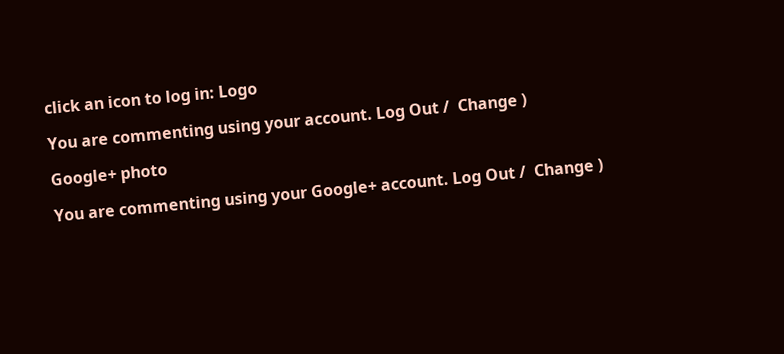click an icon to log in: Logo

You are commenting using your account. Log Out /  Change )

Google+ photo

You are commenting using your Google+ account. Log Out /  Change )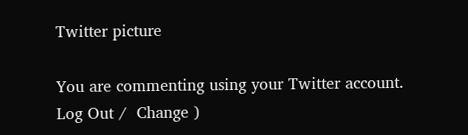Twitter picture

You are commenting using your Twitter account. Log Out /  Change )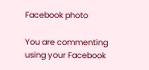Facebook photo

You are commenting using your Facebook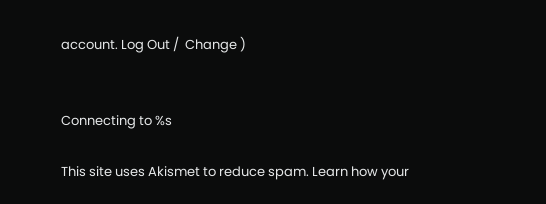account. Log Out /  Change )


Connecting to %s

This site uses Akismet to reduce spam. Learn how your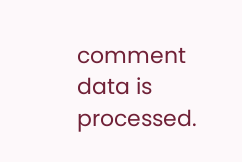comment data is processed.